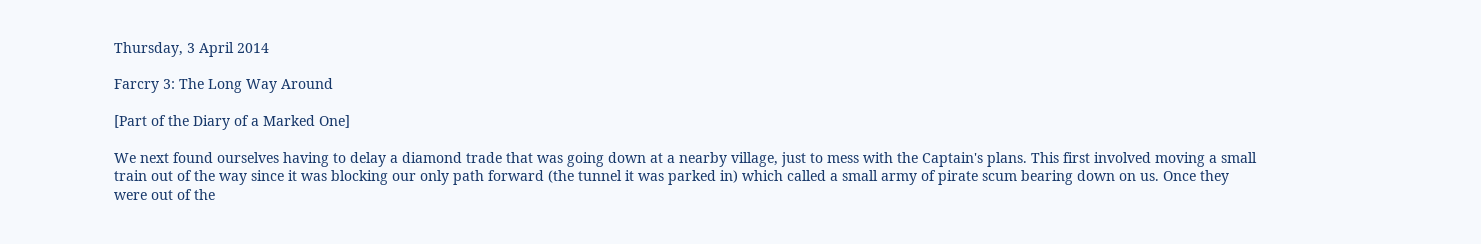Thursday, 3 April 2014

Farcry 3: The Long Way Around

[Part of the Diary of a Marked One]

We next found ourselves having to delay a diamond trade that was going down at a nearby village, just to mess with the Captain's plans. This first involved moving a small train out of the way since it was blocking our only path forward (the tunnel it was parked in) which called a small army of pirate scum bearing down on us. Once they were out of the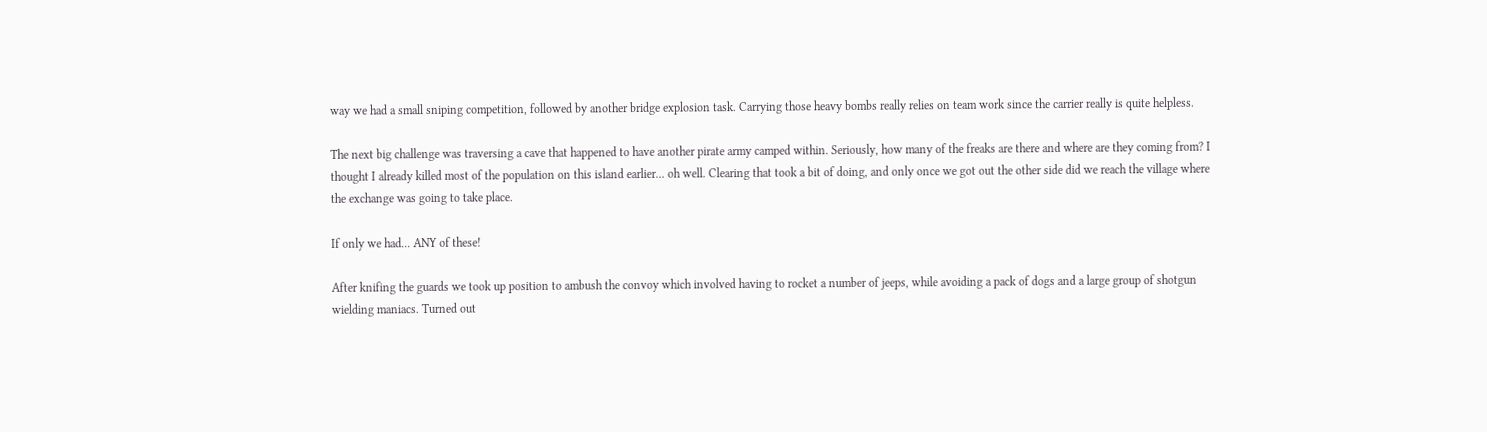way we had a small sniping competition, followed by another bridge explosion task. Carrying those heavy bombs really relies on team work since the carrier really is quite helpless.

The next big challenge was traversing a cave that happened to have another pirate army camped within. Seriously, how many of the freaks are there and where are they coming from? I thought I already killed most of the population on this island earlier... oh well. Clearing that took a bit of doing, and only once we got out the other side did we reach the village where the exchange was going to take place.

If only we had... ANY of these!

After knifing the guards we took up position to ambush the convoy which involved having to rocket a number of jeeps, while avoiding a pack of dogs and a large group of shotgun wielding maniacs. Turned out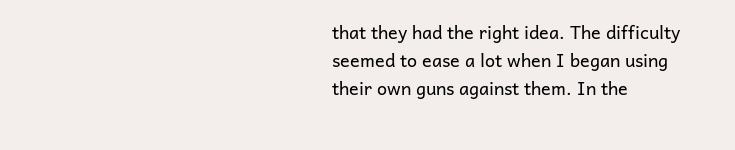that they had the right idea. The difficulty seemed to ease a lot when I began using their own guns against them. In the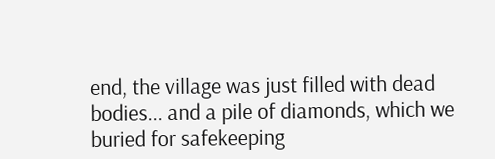end, the village was just filled with dead bodies... and a pile of diamonds, which we buried for safekeeping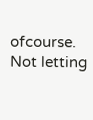ofcourse. Not letting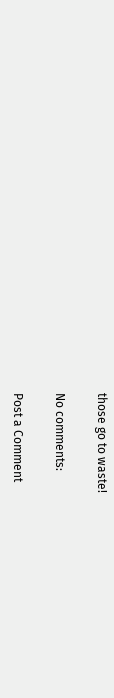those go to waste!

No comments:

Post a Comment